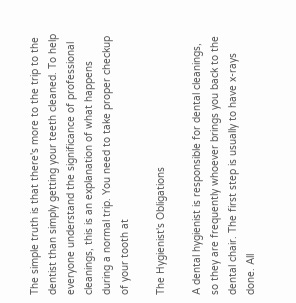The simple truth is that there's more to the trip to the dentist than simply getting your teeth cleaned. To help everyone understand the significance of professional cleanings, this is an explanation of what happens during a normal trip. You need to take proper checkup of your tooth at

The Hygienist's Obligations

A dental hygienist is responsible for dental cleanings, so they are frequently whoever brings you back to the dental chair. The first step is usually to have x-rays done. All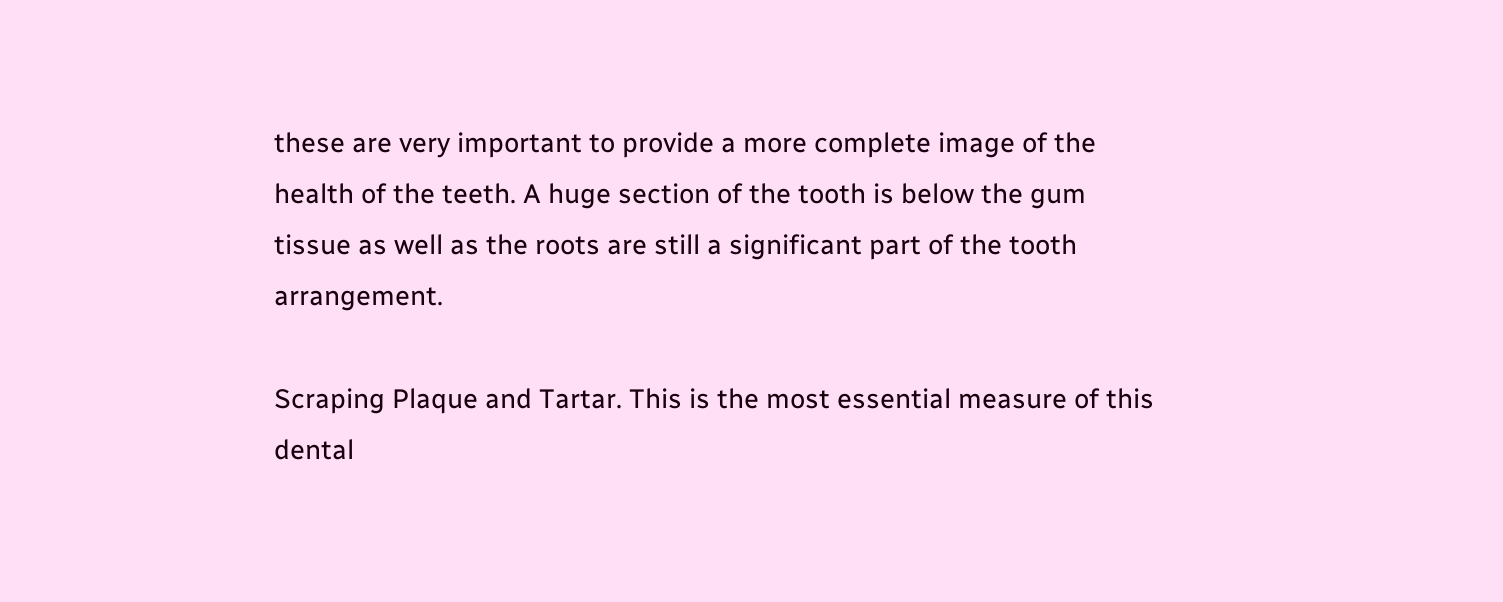these are very important to provide a more complete image of the health of the teeth. A huge section of the tooth is below the gum tissue as well as the roots are still a significant part of the tooth arrangement.

Scraping Plaque and Tartar. This is the most essential measure of this dental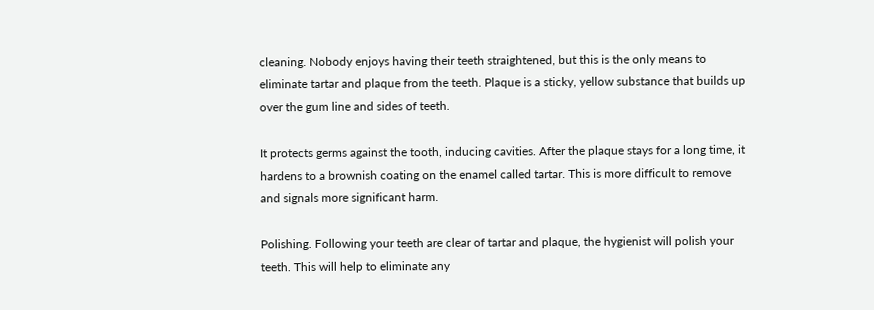cleaning. Nobody enjoys having their teeth straightened, but this is the only means to eliminate tartar and plaque from the teeth. Plaque is a sticky, yellow substance that builds up over the gum line and sides of teeth.

It protects germs against the tooth, inducing cavities. After the plaque stays for a long time, it hardens to a brownish coating on the enamel called tartar. This is more difficult to remove and signals more significant harm.

Polishing. Following your teeth are clear of tartar and plaque, the hygienist will polish your teeth. This will help to eliminate any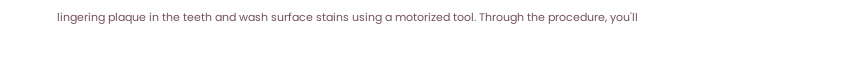lingering plaque in the teeth and wash surface stains using a motorized tool. Through the procedure, you'll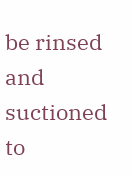be rinsed and suctioned to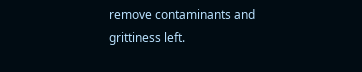remove contaminants and grittiness left.